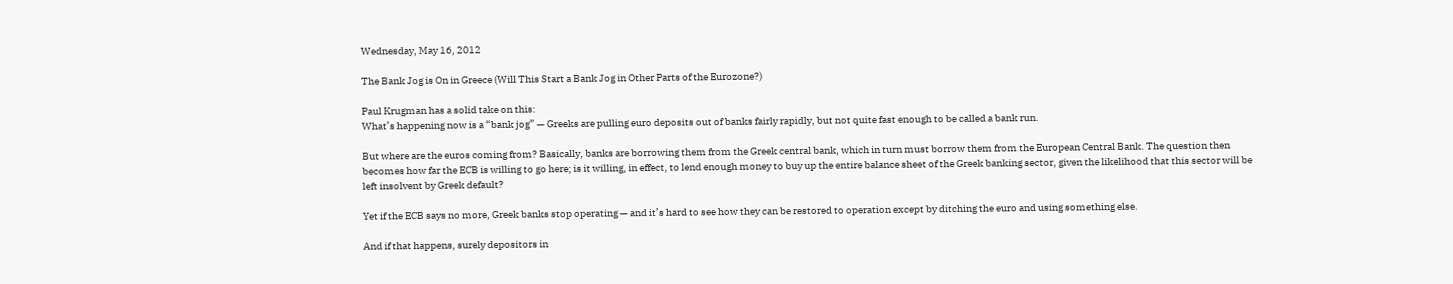Wednesday, May 16, 2012

The Bank Jog is On in Greece (Will This Start a Bank Jog in Other Parts of the Eurozone?)

Paul Krugman has a solid take on this:
What’s happening now is a “bank jog” — Greeks are pulling euro deposits out of banks fairly rapidly, but not quite fast enough to be called a bank run.

But where are the euros coming from? Basically, banks are borrowing them from the Greek central bank, which in turn must borrow them from the European Central Bank. The question then becomes how far the ECB is willing to go here; is it willing, in effect, to lend enough money to buy up the entire balance sheet of the Greek banking sector, given the likelihood that this sector will be left insolvent by Greek default?

Yet if the ECB says no more, Greek banks stop operating — and it’s hard to see how they can be restored to operation except by ditching the euro and using something else.

And if that happens, surely depositors in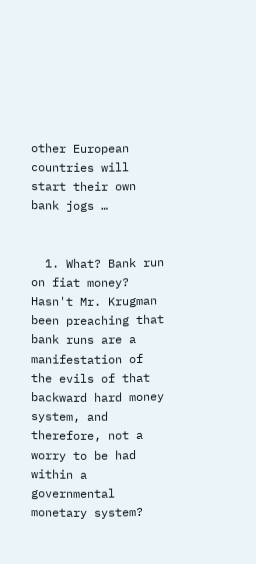other European countries will start their own bank jogs …


  1. What? Bank run on fiat money? Hasn't Mr. Krugman been preaching that bank runs are a manifestation of the evils of that backward hard money system, and therefore, not a worry to be had within a governmental monetary system?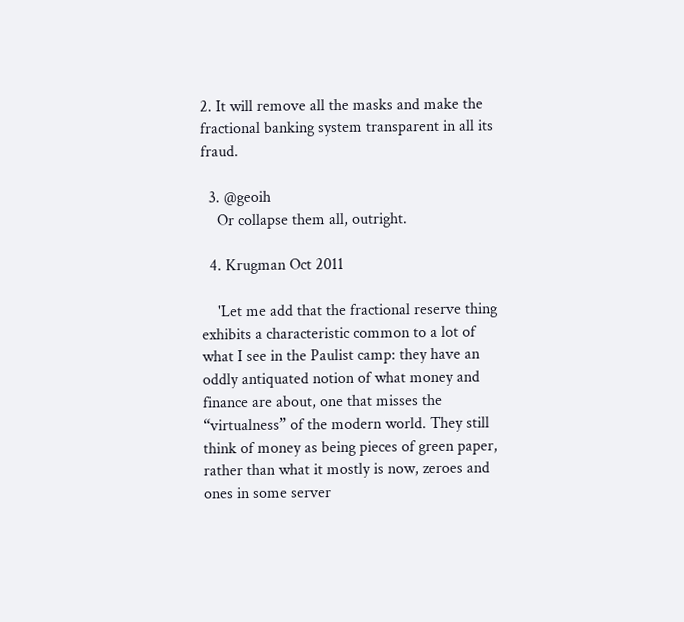2. It will remove all the masks and make the fractional banking system transparent in all its fraud.

  3. @geoih
    Or collapse them all, outright.

  4. Krugman Oct 2011

    'Let me add that the fractional reserve thing exhibits a characteristic common to a lot of what I see in the Paulist camp: they have an oddly antiquated notion of what money and finance are about, one that misses the “virtualness” of the modern world. They still think of money as being pieces of green paper, rather than what it mostly is now, zeroes and ones in some server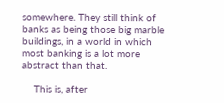somewhere. They still think of banks as being those big marble buildings, in a world in which most banking is a lot more abstract than that.

    This is, after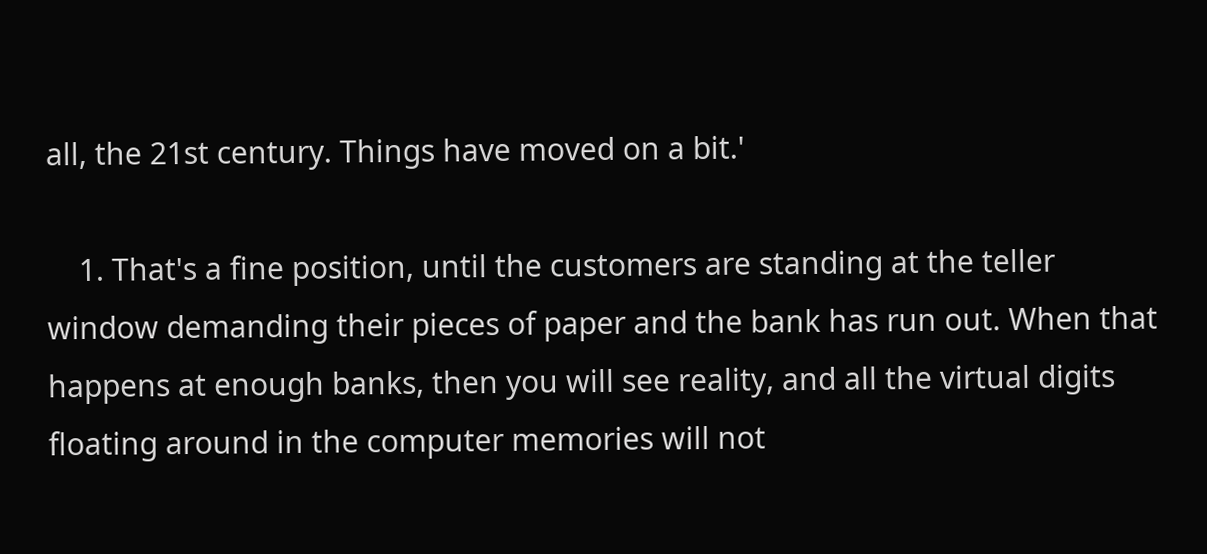all, the 21st century. Things have moved on a bit.'

    1. That's a fine position, until the customers are standing at the teller window demanding their pieces of paper and the bank has run out. When that happens at enough banks, then you will see reality, and all the virtual digits floating around in the computer memories will not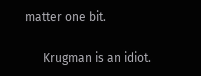matter one bit.

      Krugman is an idiot.